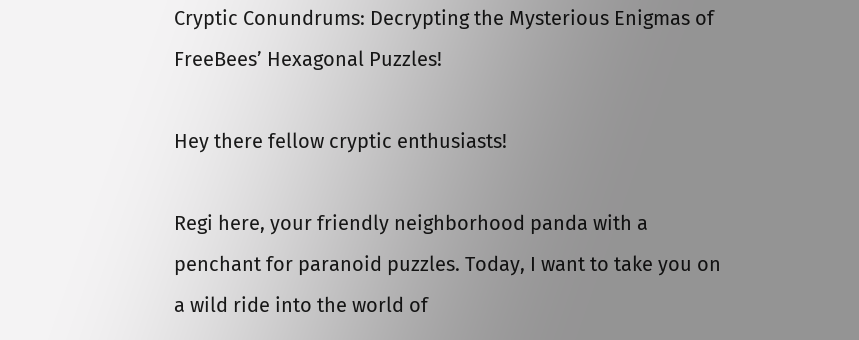Cryptic Conundrums: Decrypting the Mysterious Enigmas of FreeBees’ Hexagonal Puzzles!

Hey there fellow cryptic enthusiasts!

Regi here, your friendly neighborhood panda with a penchant for paranoid puzzles. Today, I want to take you on a wild ride into the world of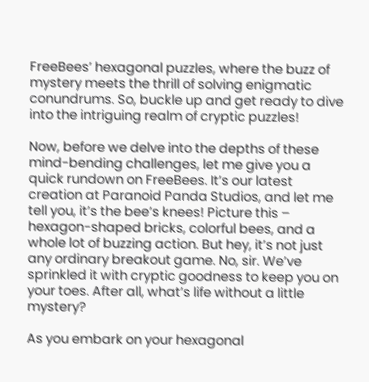FreeBees’ hexagonal puzzles, where the buzz of mystery meets the thrill of solving enigmatic conundrums. So, buckle up and get ready to dive into the intriguing realm of cryptic puzzles!

Now, before we delve into the depths of these mind-bending challenges, let me give you a quick rundown on FreeBees. It’s our latest creation at Paranoid Panda Studios, and let me tell you, it’s the bee’s knees! Picture this – hexagon-shaped bricks, colorful bees, and a whole lot of buzzing action. But hey, it’s not just any ordinary breakout game. No, sir. We’ve sprinkled it with cryptic goodness to keep you on your toes. After all, what’s life without a little mystery?

As you embark on your hexagonal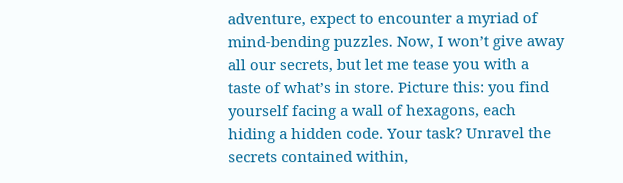adventure, expect to encounter a myriad of mind-bending puzzles. Now, I won’t give away all our secrets, but let me tease you with a taste of what’s in store. Picture this: you find yourself facing a wall of hexagons, each hiding a hidden code. Your task? Unravel the secrets contained within,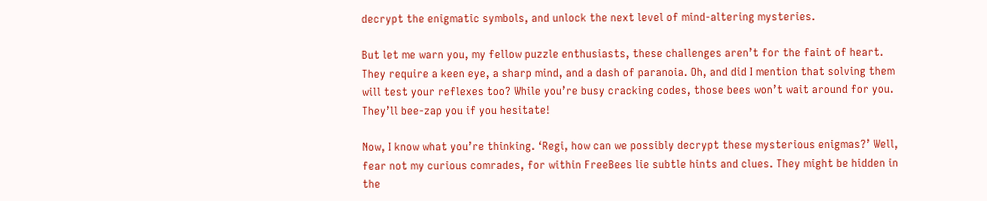decrypt the enigmatic symbols, and unlock the next level of mind-altering mysteries.

But let me warn you, my fellow puzzle enthusiasts, these challenges aren’t for the faint of heart. They require a keen eye, a sharp mind, and a dash of paranoia. Oh, and did I mention that solving them will test your reflexes too? While you’re busy cracking codes, those bees won’t wait around for you. They’ll bee-zap you if you hesitate!

Now, I know what you’re thinking. ‘Regi, how can we possibly decrypt these mysterious enigmas?’ Well, fear not my curious comrades, for within FreeBees lie subtle hints and clues. They might be hidden in the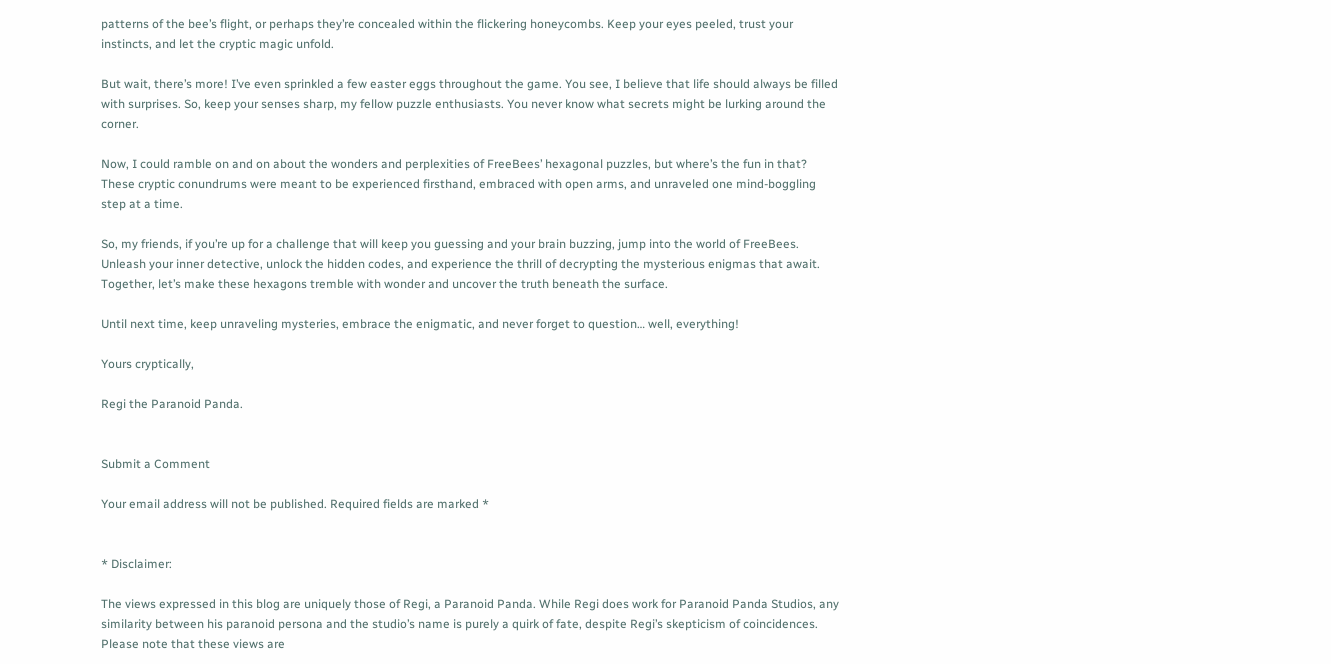patterns of the bee’s flight, or perhaps they’re concealed within the flickering honeycombs. Keep your eyes peeled, trust your instincts, and let the cryptic magic unfold.

But wait, there’s more! I’ve even sprinkled a few easter eggs throughout the game. You see, I believe that life should always be filled with surprises. So, keep your senses sharp, my fellow puzzle enthusiasts. You never know what secrets might be lurking around the corner.

Now, I could ramble on and on about the wonders and perplexities of FreeBees’ hexagonal puzzles, but where’s the fun in that? These cryptic conundrums were meant to be experienced firsthand, embraced with open arms, and unraveled one mind-boggling step at a time.

So, my friends, if you’re up for a challenge that will keep you guessing and your brain buzzing, jump into the world of FreeBees. Unleash your inner detective, unlock the hidden codes, and experience the thrill of decrypting the mysterious enigmas that await. Together, let’s make these hexagons tremble with wonder and uncover the truth beneath the surface.

Until next time, keep unraveling mysteries, embrace the enigmatic, and never forget to question… well, everything!

Yours cryptically,

Regi the Paranoid Panda.


Submit a Comment

Your email address will not be published. Required fields are marked *


* Disclaimer:

The views expressed in this blog are uniquely those of Regi, a Paranoid Panda. While Regi does work for Paranoid Panda Studios, any similarity between his paranoid persona and the studio’s name is purely a quirk of fate, despite Regi’s skepticism of coincidences. Please note that these views are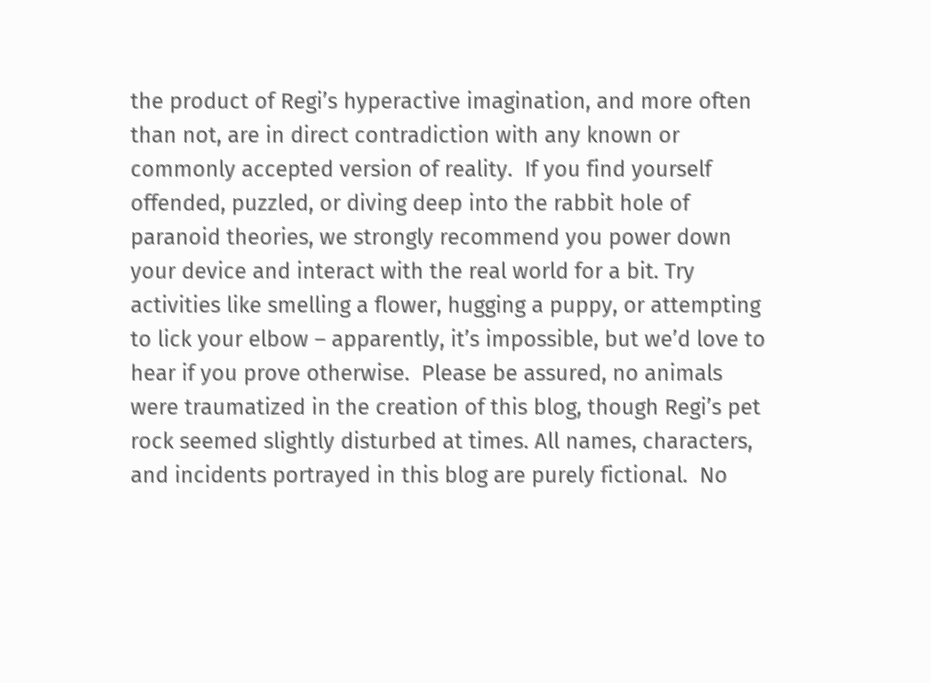the product of Regi’s hyperactive imagination, and more often than not, are in direct contradiction with any known or commonly accepted version of reality.  If you find yourself offended, puzzled, or diving deep into the rabbit hole of paranoid theories, we strongly recommend you power down your device and interact with the real world for a bit. Try activities like smelling a flower, hugging a puppy, or attempting to lick your elbow – apparently, it’s impossible, but we’d love to hear if you prove otherwise.  Please be assured, no animals were traumatized in the creation of this blog, though Regi’s pet rock seemed slightly disturbed at times. All names, characters, and incidents portrayed in this blog are purely fictional.  No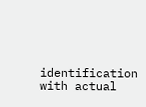identification with actual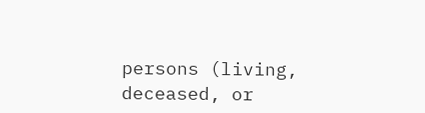persons (living, deceased, or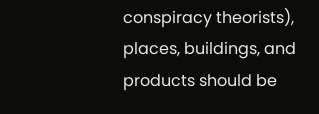conspiracy theorists), places, buildings, and products should be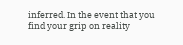inferred. In the event that you find your grip on reality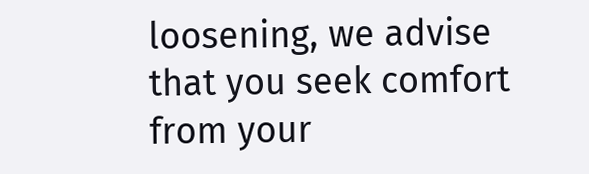loosening, we advise that you seek comfort from your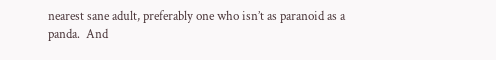nearest sane adult, preferably one who isn’t as paranoid as a panda.  And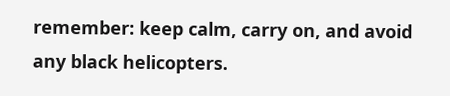remember: keep calm, carry on, and avoid any black helicopters.